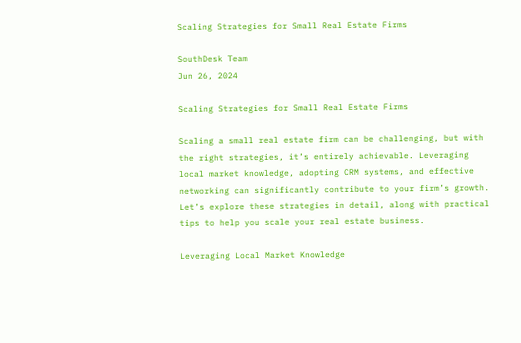Scaling Strategies for Small Real Estate Firms

SouthDesk Team
Jun 26, 2024

Scaling Strategies for Small Real Estate Firms

Scaling a small real estate firm can be challenging, but with the right strategies, it’s entirely achievable. Leveraging local market knowledge, adopting CRM systems, and effective networking can significantly contribute to your firm’s growth. Let’s explore these strategies in detail, along with practical tips to help you scale your real estate business.

Leveraging Local Market Knowledge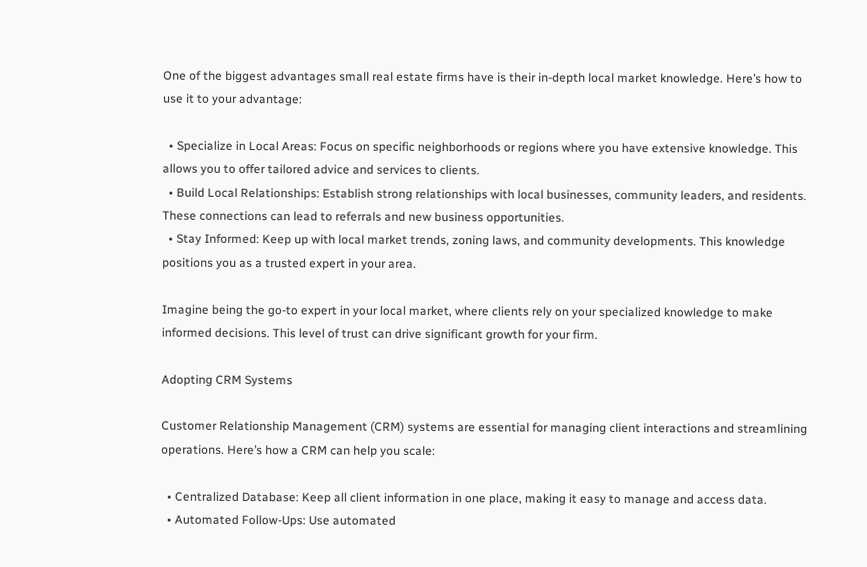One of the biggest advantages small real estate firms have is their in-depth local market knowledge. Here’s how to use it to your advantage:

  • Specialize in Local Areas: Focus on specific neighborhoods or regions where you have extensive knowledge. This allows you to offer tailored advice and services to clients.
  • Build Local Relationships: Establish strong relationships with local businesses, community leaders, and residents. These connections can lead to referrals and new business opportunities.
  • Stay Informed: Keep up with local market trends, zoning laws, and community developments. This knowledge positions you as a trusted expert in your area.

Imagine being the go-to expert in your local market, where clients rely on your specialized knowledge to make informed decisions. This level of trust can drive significant growth for your firm.

Adopting CRM Systems

Customer Relationship Management (CRM) systems are essential for managing client interactions and streamlining operations. Here’s how a CRM can help you scale:

  • Centralized Database: Keep all client information in one place, making it easy to manage and access data.
  • Automated Follow-Ups: Use automated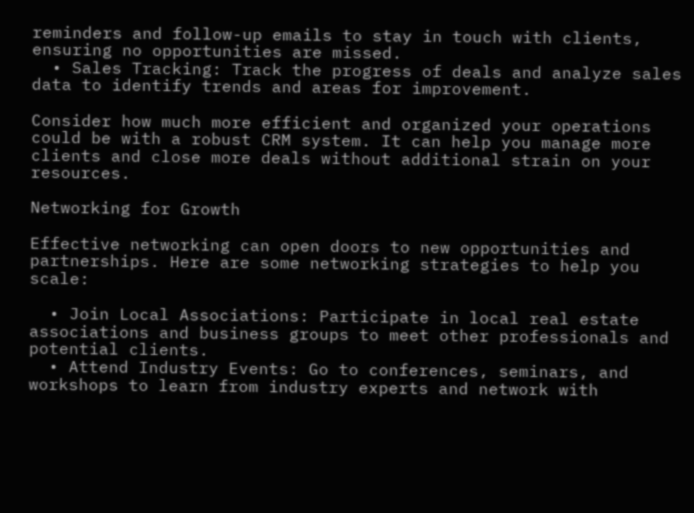reminders and follow-up emails to stay in touch with clients, ensuring no opportunities are missed.
  • Sales Tracking: Track the progress of deals and analyze sales data to identify trends and areas for improvement.

Consider how much more efficient and organized your operations could be with a robust CRM system. It can help you manage more clients and close more deals without additional strain on your resources.

Networking for Growth

Effective networking can open doors to new opportunities and partnerships. Here are some networking strategies to help you scale:

  • Join Local Associations: Participate in local real estate associations and business groups to meet other professionals and potential clients.
  • Attend Industry Events: Go to conferences, seminars, and workshops to learn from industry experts and network with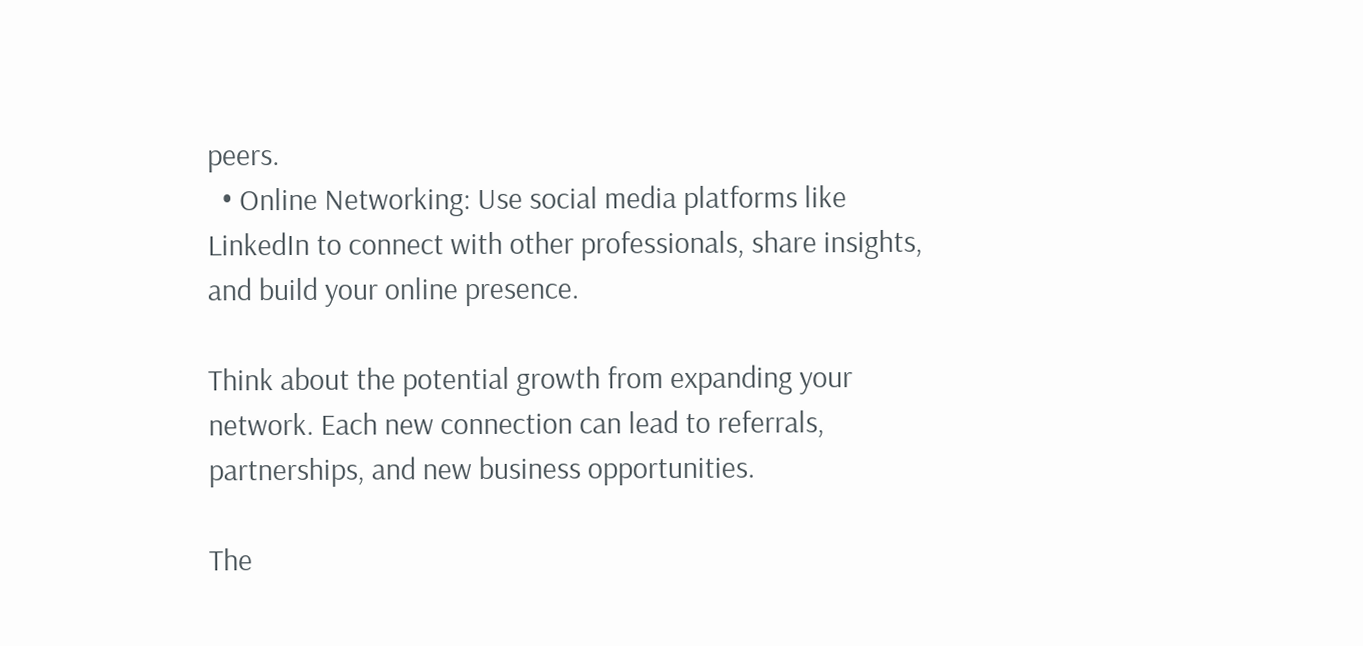peers.
  • Online Networking: Use social media platforms like LinkedIn to connect with other professionals, share insights, and build your online presence.

Think about the potential growth from expanding your network. Each new connection can lead to referrals, partnerships, and new business opportunities.

The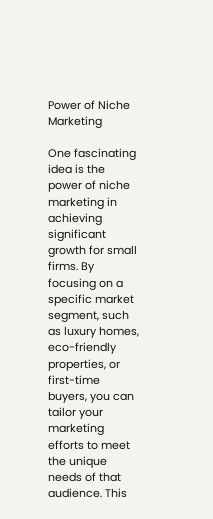Power of Niche Marketing

One fascinating idea is the power of niche marketing in achieving significant growth for small firms. By focusing on a specific market segment, such as luxury homes, eco-friendly properties, or first-time buyers, you can tailor your marketing efforts to meet the unique needs of that audience. This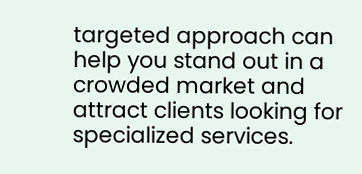targeted approach can help you stand out in a crowded market and attract clients looking for specialized services.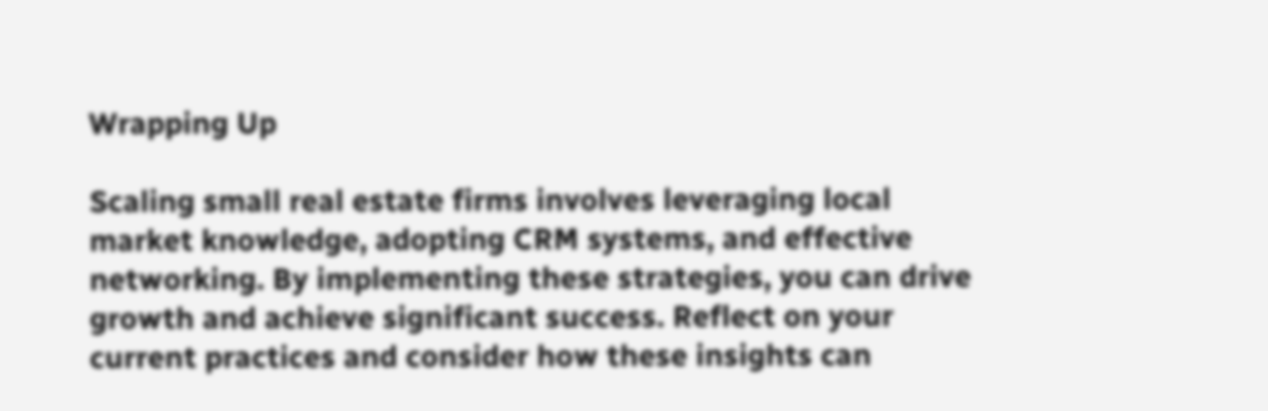Wrapping Up

Scaling small real estate firms involves leveraging local market knowledge, adopting CRM systems, and effective networking. By implementing these strategies, you can drive growth and achieve significant success. Reflect on your current practices and consider how these insights can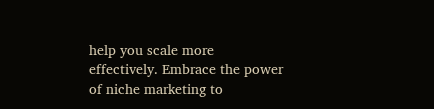help you scale more effectively. Embrace the power of niche marketing to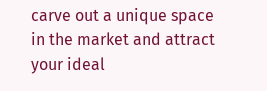carve out a unique space in the market and attract your ideal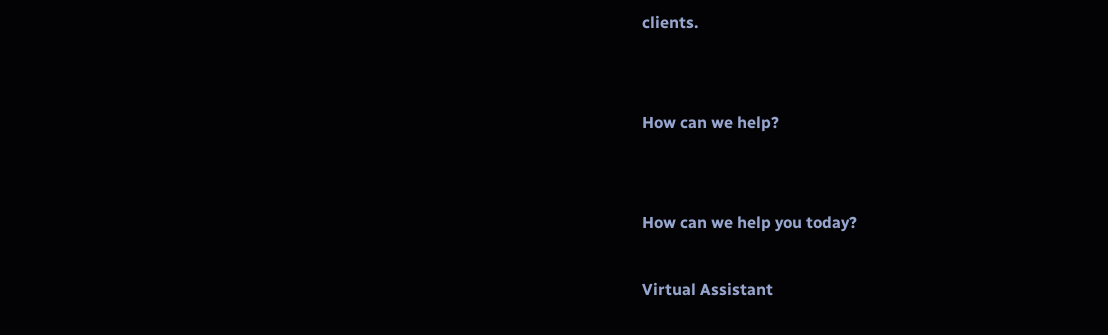clients.


How can we help?


How can we help you today?

Virtual Assistant